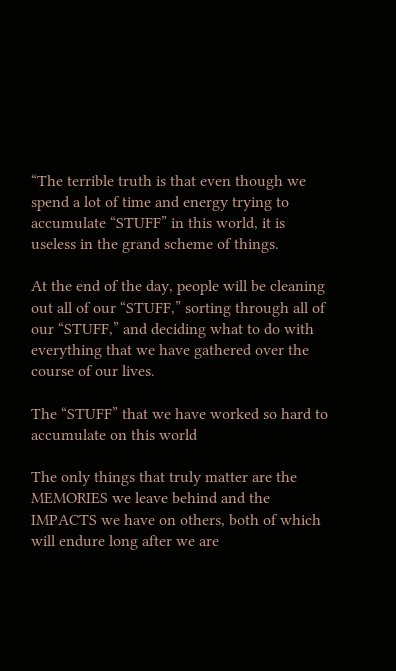“The terrible truth is that even though we spend a lot of time and energy trying to accumulate “STUFF” in this world, it is useless in the grand scheme of things.

At the end of the day, people will be cleaning out all of our “STUFF,” sorting through all of our “STUFF,” and deciding what to do with everything that we have gathered over the course of our lives.

The “STUFF” that we have worked so hard to accumulate on this world

The only things that truly matter are the MEMORIES we leave behind and the IMPACTS we have on others, both of which will endure long after we are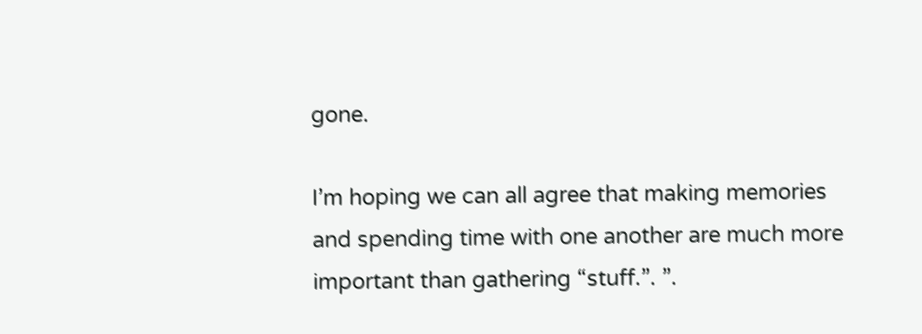gone.

I’m hoping we can all agree that making memories and spending time with one another are much more important than gathering “stuff.”. ”.